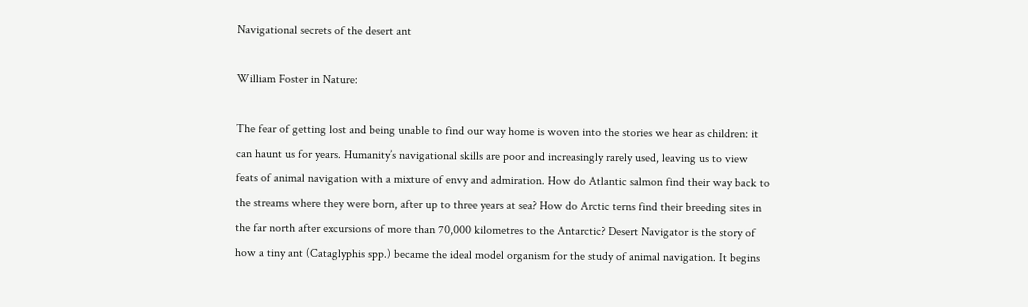Navigational secrets of the desert ant

William Foster in Nature:

The fear of getting lost and being unable to find our way home is woven into the stories we hear as children: it can haunt us for years. Humanity’s navigational skills are poor and increasingly rarely used, leaving us to view feats of animal navigation with a mixture of envy and admiration. How do Atlantic salmon find their way back to the streams where they were born, after up to three years at sea? How do Arctic terns find their breeding sites in the far north after excursions of more than 70,000 kilometres to the Antarctic? Desert Navigator is the story of how a tiny ant (Cataglyphis spp.) became the ideal model organism for the study of animal navigation. It begins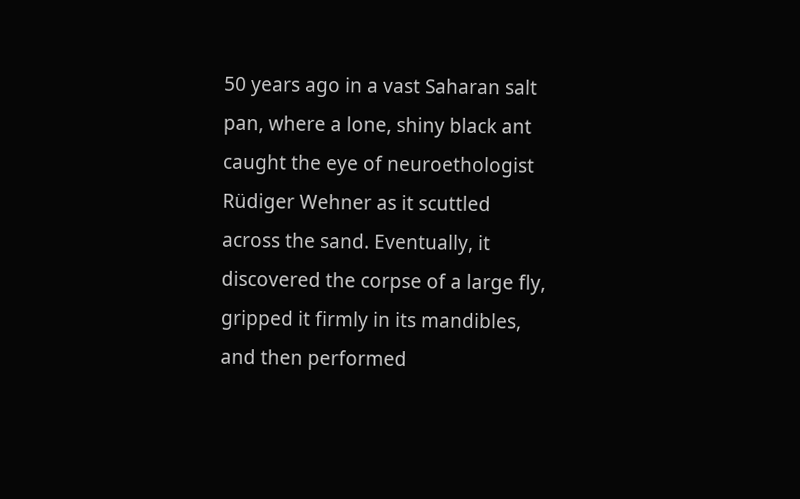50 years ago in a vast Saharan salt pan, where a lone, shiny black ant caught the eye of neuroethologist Rüdiger Wehner as it scuttled across the sand. Eventually, it discovered the corpse of a large fly, gripped it firmly in its mandibles, and then performed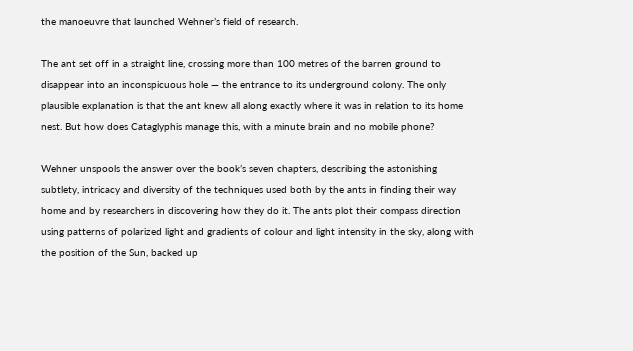the manoeuvre that launched Wehner’s field of research.

The ant set off in a straight line, crossing more than 100 metres of the barren ground to disappear into an inconspicuous hole — the entrance to its underground colony. The only plausible explanation is that the ant knew all along exactly where it was in relation to its home nest. But how does Cataglyphis manage this, with a minute brain and no mobile phone?

Wehner unspools the answer over the book’s seven chapters, describing the astonishing subtlety, intricacy and diversity of the techniques used both by the ants in finding their way home and by researchers in discovering how they do it. The ants plot their compass direction using patterns of polarized light and gradients of colour and light intensity in the sky, along with the position of the Sun, backed up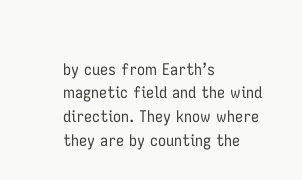by cues from Earth’s magnetic field and the wind direction. They know where they are by counting the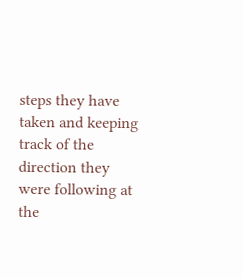steps they have taken and keeping track of the direction they were following at the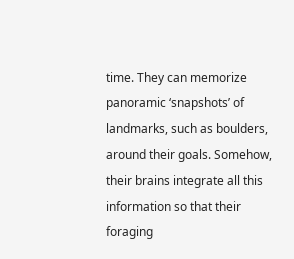time. They can memorize panoramic ‘snapshots’ of landmarks, such as boulders, around their goals. Somehow, their brains integrate all this information so that their foraging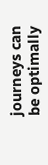journeys can be optimally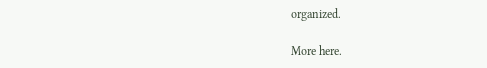organized.

More here.